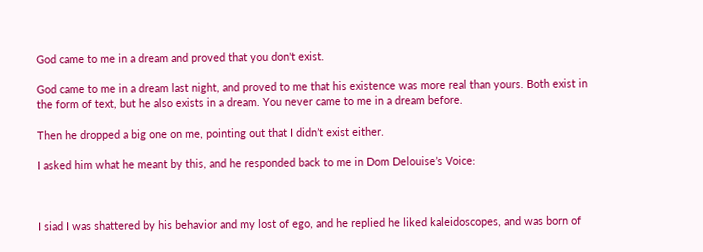God came to me in a dream and proved that you don't exist.

God came to me in a dream last night, and proved to me that his existence was more real than yours. Both exist in the form of text, but he also exists in a dream. You never came to me in a dream before.

Then he dropped a big one on me, pointing out that I didn’t exist either.

I asked him what he meant by this, and he responded back to me in Dom Delouise’s Voice:



I siad I was shattered by his behavior and my lost of ego, and he replied he liked kaleidoscopes, and was born of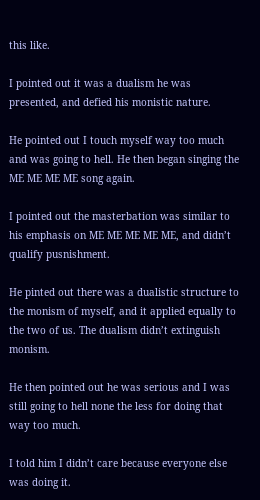this like.

I pointed out it was a dualism he was presented, and defied his monistic nature.

He pointed out I touch myself way too much and was going to hell. He then began singing the ME ME ME ME song again.

I pointed out the masterbation was similar to his emphasis on ME ME ME ME ME, and didn’t qualify pusnishment.

He pinted out there was a dualistic structure to the monism of myself, and it applied equally to the two of us. The dualism didn’t extinguish monism.

He then pointed out he was serious and I was still going to hell none the less for doing that way too much.

I told him I didn’t care because everyone else was doing it.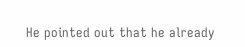He pointed out that he already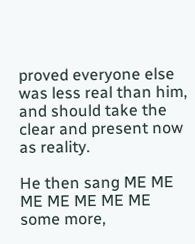proved everyone else was less real than him, and should take the clear and present now as reality.

He then sang ME ME ME ME ME ME ME some more,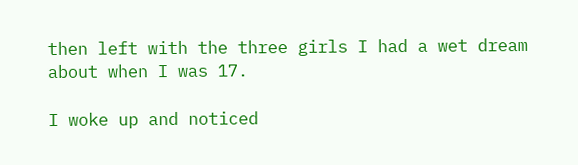then left with the three girls I had a wet dream about when I was 17.

I woke up and noticed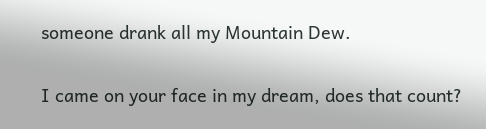someone drank all my Mountain Dew.


I came on your face in my dream, does that count?